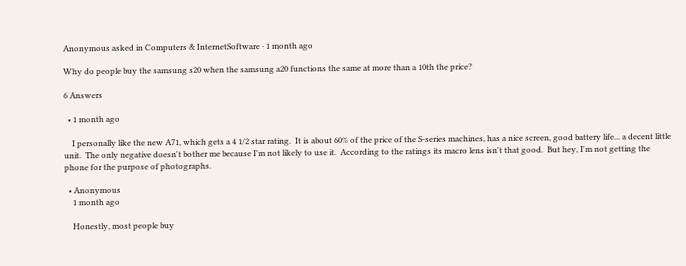Anonymous asked in Computers & InternetSoftware · 1 month ago

Why do people buy the samsung s20 when the samsung a20 functions the same at more than a 10th the price?

6 Answers

  • 1 month ago

    I personally like the new A71, which gets a 4 1/2 star rating.  It is about 60% of the price of the S-series machines, has a nice screen, good battery life... a decent little unit.  The only negative doesn't bother me because I'm not likely to use it.  According to the ratings its macro lens isn't that good.  But hey, I'm not getting the phone for the purpose of photographs.

  • Anonymous
    1 month ago

    Honestly, most people buy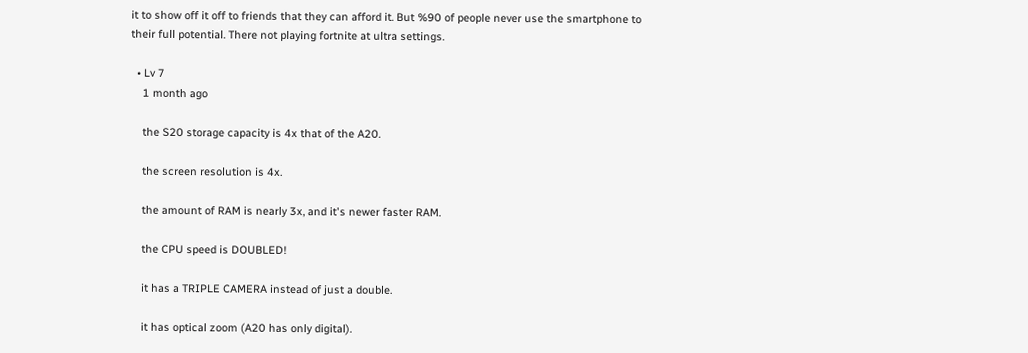it to show off it off to friends that they can afford it. But %90 of people never use the smartphone to their full potential. There not playing fortnite at ultra settings.

  • Lv 7
    1 month ago

    the S20 storage capacity is 4x that of the A20.

    the screen resolution is 4x.

    the amount of RAM is nearly 3x, and it's newer faster RAM.

    the CPU speed is DOUBLED!

    it has a TRIPLE CAMERA instead of just a double.

    it has optical zoom (A20 has only digital).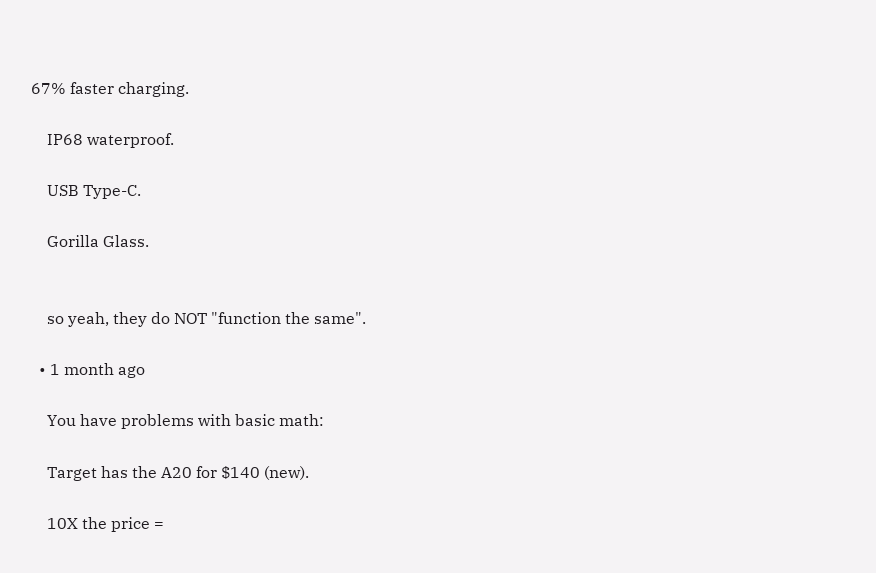67% faster charging.

    IP68 waterproof.

    USB Type-C.

    Gorilla Glass.


    so yeah, they do NOT "function the same".

  • 1 month ago

    You have problems with basic math:

    Target has the A20 for $140 (new).

    10X the price =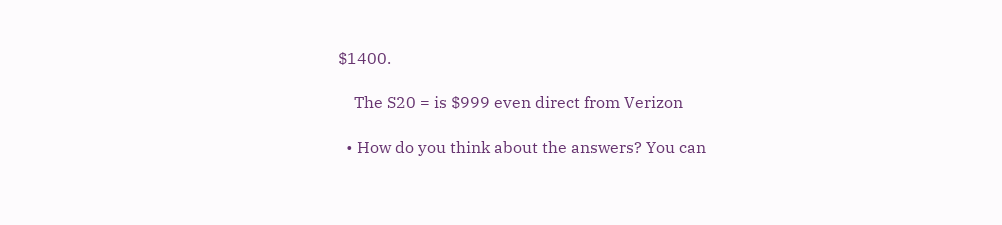$1400.

    The S20 = is $999 even direct from Verizon

  • How do you think about the answers? You can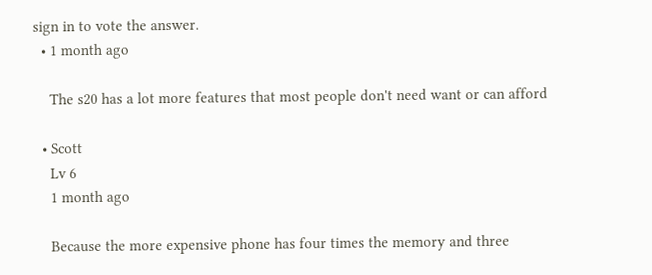sign in to vote the answer.
  • 1 month ago

    The s20 has a lot more features that most people don't need want or can afford

  • Scott
    Lv 6
    1 month ago

    Because the more expensive phone has four times the memory and three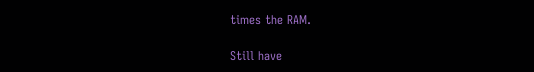times the RAM.

Still have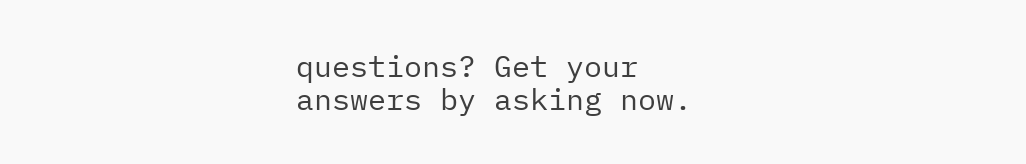questions? Get your answers by asking now.